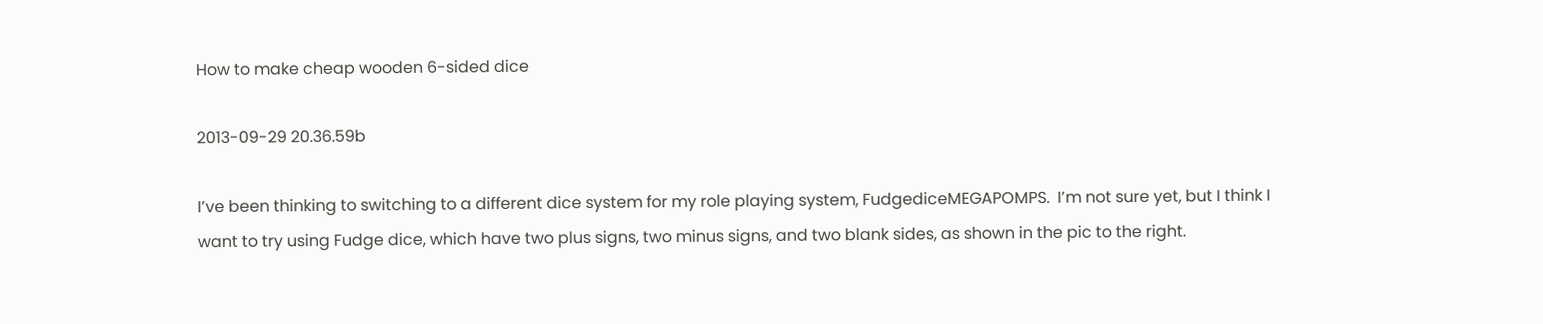How to make cheap wooden 6-sided dice

2013-09-29 20.36.59b

I’ve been thinking to switching to a different dice system for my role playing system, FudgediceMEGAPOMPS.  I’m not sure yet, but I think I want to try using Fudge dice, which have two plus signs, two minus signs, and two blank sides, as shown in the pic to the right.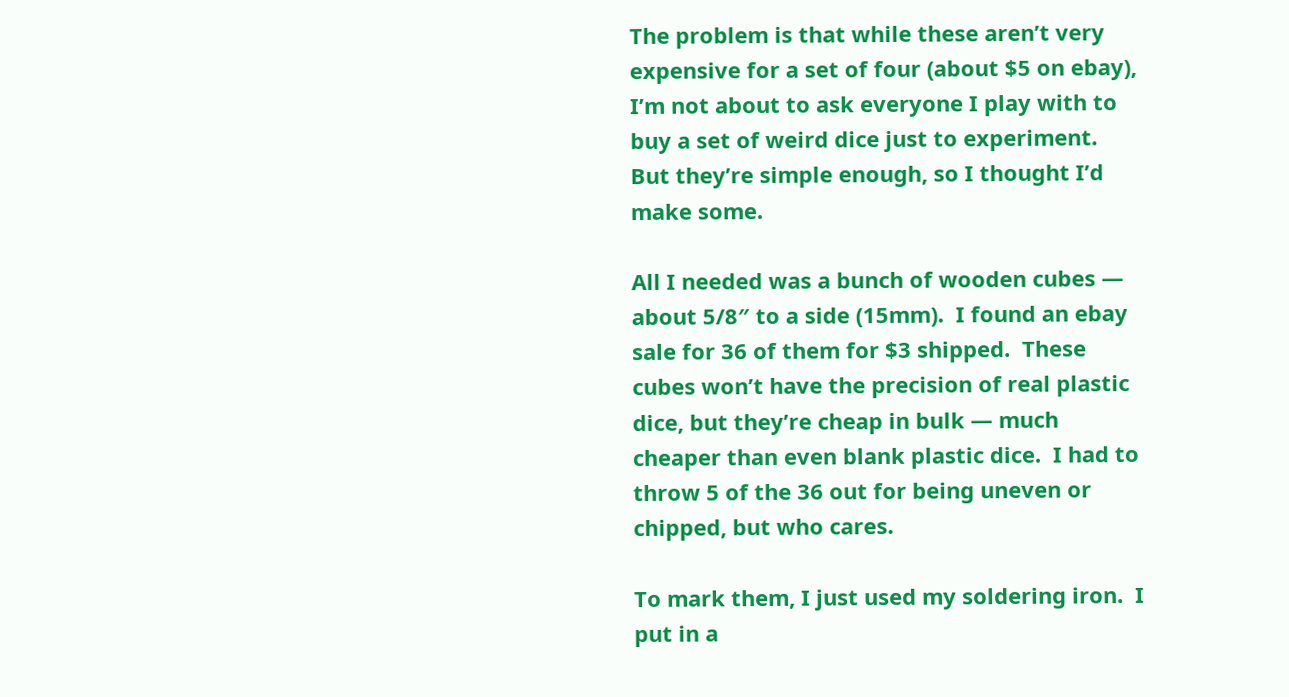The problem is that while these aren’t very expensive for a set of four (about $5 on ebay), I’m not about to ask everyone I play with to buy a set of weird dice just to experiment.  But they’re simple enough, so I thought I’d make some.

All I needed was a bunch of wooden cubes — about 5/8″ to a side (15mm).  I found an ebay sale for 36 of them for $3 shipped.  These cubes won’t have the precision of real plastic dice, but they’re cheap in bulk — much cheaper than even blank plastic dice.  I had to throw 5 of the 36 out for being uneven or chipped, but who cares.

To mark them, I just used my soldering iron.  I put in a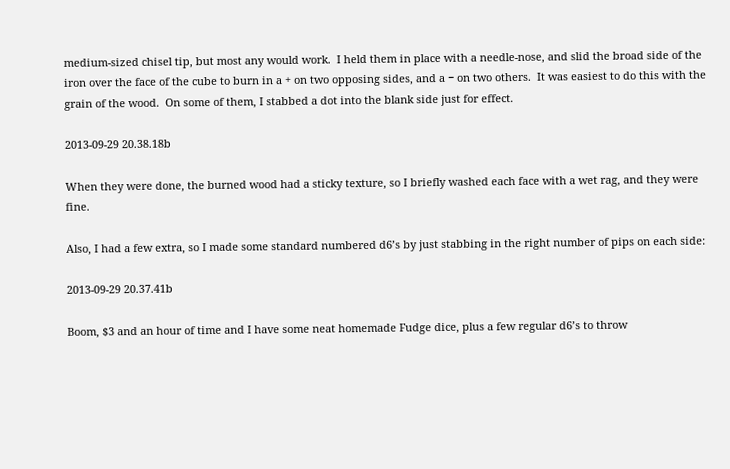medium-sized chisel tip, but most any would work.  I held them in place with a needle-nose, and slid the broad side of the iron over the face of the cube to burn in a + on two opposing sides, and a − on two others.  It was easiest to do this with the grain of the wood.  On some of them, I stabbed a dot into the blank side just for effect.

2013-09-29 20.38.18b

When they were done, the burned wood had a sticky texture, so I briefly washed each face with a wet rag, and they were fine.

Also, I had a few extra, so I made some standard numbered d6’s by just stabbing in the right number of pips on each side:

2013-09-29 20.37.41b

Boom, $3 and an hour of time and I have some neat homemade Fudge dice, plus a few regular d6’s to throw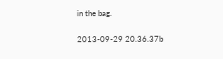in the bag.

2013-09-29 20.36.37b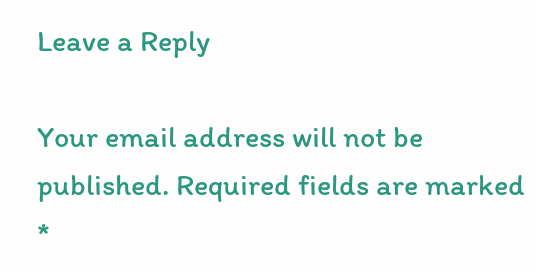Leave a Reply

Your email address will not be published. Required fields are marked *